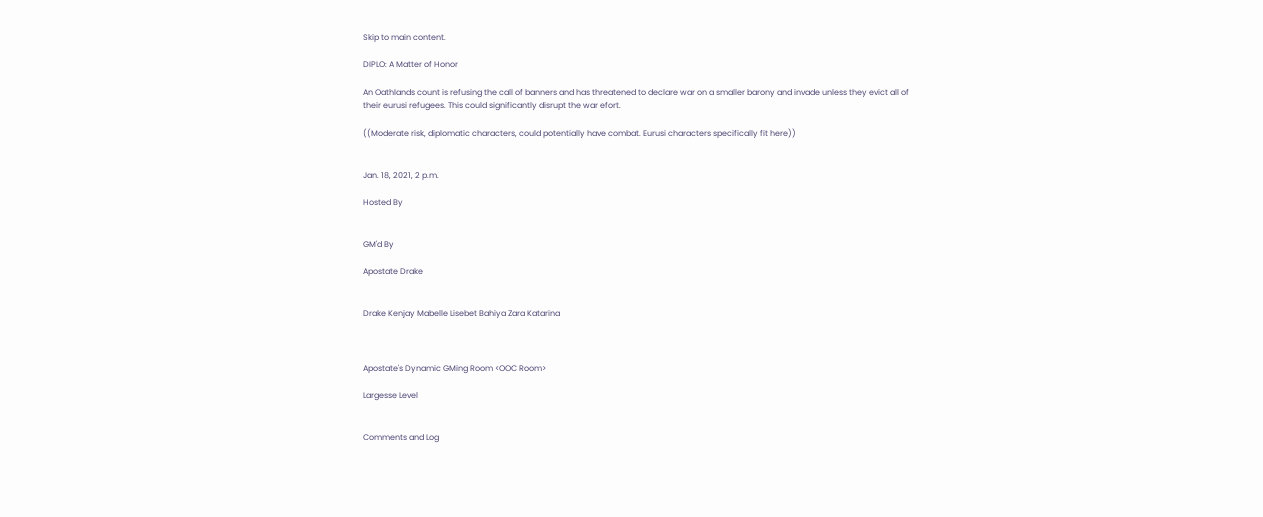Skip to main content.

DIPLO: A Matter of Honor

An Oathlands count is refusing the call of banners and has threatened to declare war on a smaller barony and invade unless they evict all of their eurusi refugees. This could significantly disrupt the war efort.

((Moderate risk, diplomatic characters, could potentially have combat. Eurusi characters specifically fit here))


Jan. 18, 2021, 2 p.m.

Hosted By


GM'd By

Apostate Drake


Drake Kenjay Mabelle Lisebet Bahiya Zara Katarina



Apostate's Dynamic GMing Room <OOC Room>

Largesse Level


Comments and Log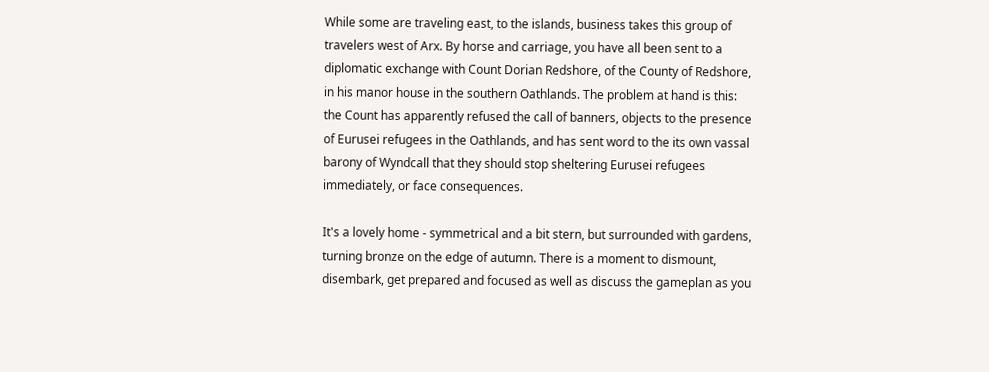While some are traveling east, to the islands, business takes this group of travelers west of Arx. By horse and carriage, you have all been sent to a diplomatic exchange with Count Dorian Redshore, of the County of Redshore, in his manor house in the southern Oathlands. The problem at hand is this: the Count has apparently refused the call of banners, objects to the presence of Eurusei refugees in the Oathlands, and has sent word to the its own vassal barony of Wyndcall that they should stop sheltering Eurusei refugees immediately, or face consequences.

It's a lovely home - symmetrical and a bit stern, but surrounded with gardens, turning bronze on the edge of autumn. There is a moment to dismount, disembark, get prepared and focused as well as discuss the gameplan as you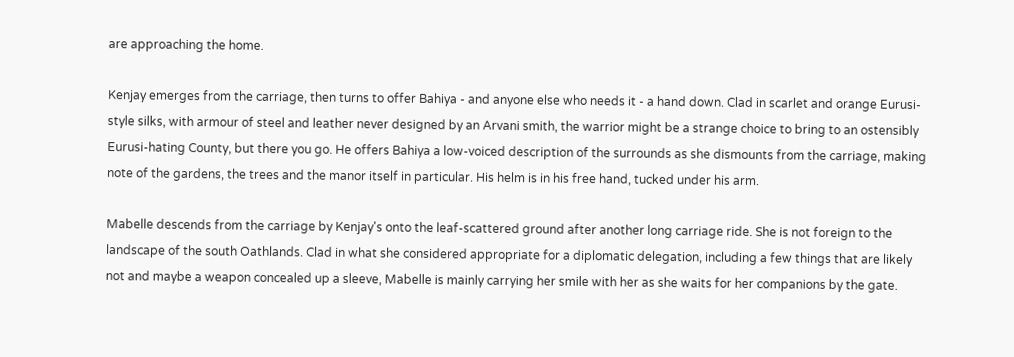are approaching the home.

Kenjay emerges from the carriage, then turns to offer Bahiya - and anyone else who needs it - a hand down. Clad in scarlet and orange Eurusi-style silks, with armour of steel and leather never designed by an Arvani smith, the warrior might be a strange choice to bring to an ostensibly Eurusi-hating County, but there you go. He offers Bahiya a low-voiced description of the surrounds as she dismounts from the carriage, making note of the gardens, the trees and the manor itself in particular. His helm is in his free hand, tucked under his arm.

Mabelle descends from the carriage by Kenjay's onto the leaf-scattered ground after another long carriage ride. She is not foreign to the landscape of the south Oathlands. Clad in what she considered appropriate for a diplomatic delegation, including a few things that are likely not and maybe a weapon concealed up a sleeve, Mabelle is mainly carrying her smile with her as she waits for her companions by the gate.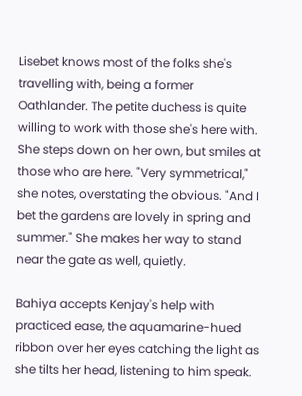Lisebet knows most of the folks she's travelling with, being a former Oathlander. The petite duchess is quite willing to work with those she's here with. She steps down on her own, but smiles at those who are here. "Very symmetrical," she notes, overstating the obvious. "And I bet the gardens are lovely in spring and summer." She makes her way to stand near the gate as well, quietly.

Bahiya accepts Kenjay's help with practiced ease, the aquamarine-hued ribbon over her eyes catching the light as she tilts her head, listening to him speak.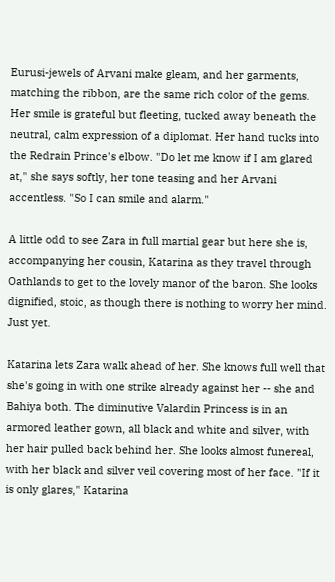Eurusi-jewels of Arvani make gleam, and her garments, matching the ribbon, are the same rich color of the gems. Her smile is grateful but fleeting, tucked away beneath the neutral, calm expression of a diplomat. Her hand tucks into the Redrain Prince's elbow. "Do let me know if I am glared at," she says softly, her tone teasing and her Arvani accentless. "So I can smile and alarm."

A little odd to see Zara in full martial gear but here she is, accompanying her cousin, Katarina as they travel through Oathlands to get to the lovely manor of the baron. She looks dignified, stoic, as though there is nothing to worry her mind. Just yet.

Katarina lets Zara walk ahead of her. She knows full well that she's going in with one strike already against her -- she and Bahiya both. The diminutive Valardin Princess is in an armored leather gown, all black and white and silver, with her hair pulled back behind her. She looks almost funereal, with her black and silver veil covering most of her face. "If it is only glares," Katarina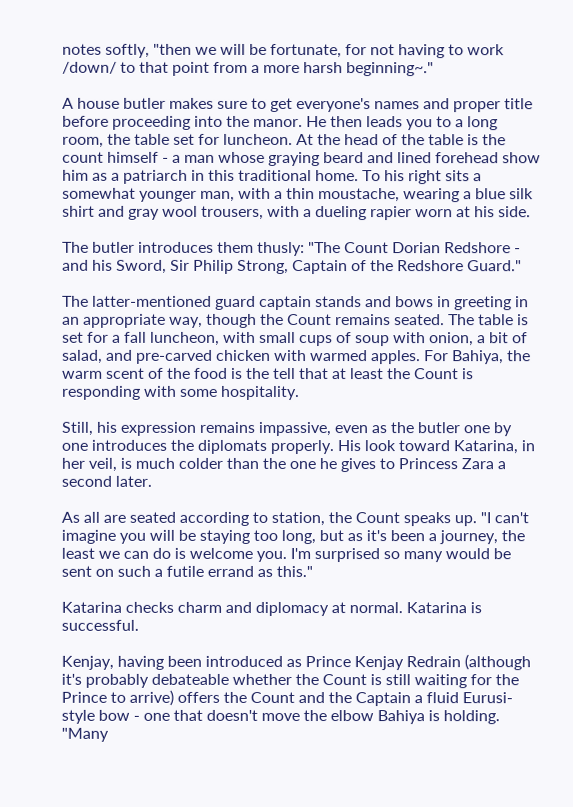notes softly, "then we will be fortunate, for not having to work /down/ to that point from a more harsh beginning~."

A house butler makes sure to get everyone's names and proper title before proceeding into the manor. He then leads you to a long room, the table set for luncheon. At the head of the table is the count himself - a man whose graying beard and lined forehead show him as a patriarch in this traditional home. To his right sits a somewhat younger man, with a thin moustache, wearing a blue silk shirt and gray wool trousers, with a dueling rapier worn at his side.

The butler introduces them thusly: "The Count Dorian Redshore - and his Sword, Sir Philip Strong, Captain of the Redshore Guard."

The latter-mentioned guard captain stands and bows in greeting in an appropriate way, though the Count remains seated. The table is set for a fall luncheon, with small cups of soup with onion, a bit of salad, and pre-carved chicken with warmed apples. For Bahiya, the warm scent of the food is the tell that at least the Count is responding with some hospitality.

Still, his expression remains impassive, even as the butler one by one introduces the diplomats properly. His look toward Katarina, in her veil, is much colder than the one he gives to Princess Zara a second later.

As all are seated according to station, the Count speaks up. "I can't imagine you will be staying too long, but as it's been a journey, the least we can do is welcome you. I'm surprised so many would be sent on such a futile errand as this."

Katarina checks charm and diplomacy at normal. Katarina is successful.

Kenjay, having been introduced as Prince Kenjay Redrain (although it's probably debateable whether the Count is still waiting for the Prince to arrive) offers the Count and the Captain a fluid Eurusi-style bow - one that doesn't move the elbow Bahiya is holding. "Many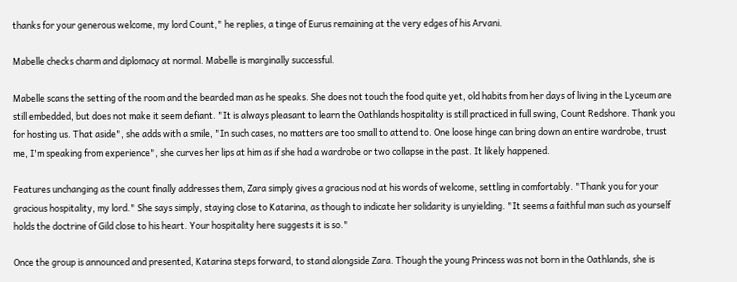thanks for your generous welcome, my lord Count," he replies, a tinge of Eurus remaining at the very edges of his Arvani.

Mabelle checks charm and diplomacy at normal. Mabelle is marginally successful.

Mabelle scans the setting of the room and the bearded man as he speaks. She does not touch the food quite yet, old habits from her days of living in the Lyceum are still embedded, but does not make it seem defiant. "It is always pleasant to learn the Oathlands hospitality is still practiced in full swing, Count Redshore. Thank you for hosting us. That aside", she adds with a smile, "In such cases, no matters are too small to attend to. One loose hinge can bring down an entire wardrobe, trust me, I'm speaking from experience", she curves her lips at him as if she had a wardrobe or two collapse in the past. It likely happened.

Features unchanging as the count finally addresses them, Zara simply gives a gracious nod at his words of welcome, settling in comfortably. "Thank you for your gracious hospitality, my lord." She says simply, staying close to Katarina, as though to indicate her solidarity is unyielding. "It seems a faithful man such as yourself holds the doctrine of Gild close to his heart. Your hospitality here suggests it is so."

Once the group is announced and presented, Katarina steps forward, to stand alongside Zara. Though the young Princess was not born in the Oathlands, she is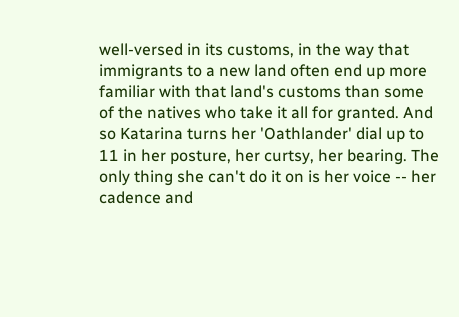well-versed in its customs, in the way that immigrants to a new land often end up more familiar with that land's customs than some of the natives who take it all for granted. And so Katarina turns her 'Oathlander' dial up to 11 in her posture, her curtsy, her bearing. The only thing she can't do it on is her voice -- her cadence and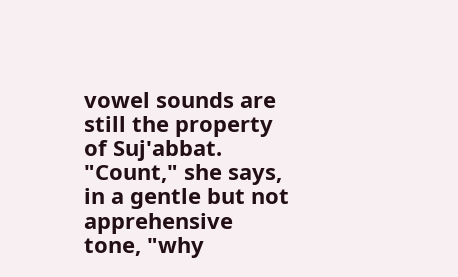vowel sounds are still the property of Suj'abbat. "Count," she says, in a gentle but not apprehensive tone, "why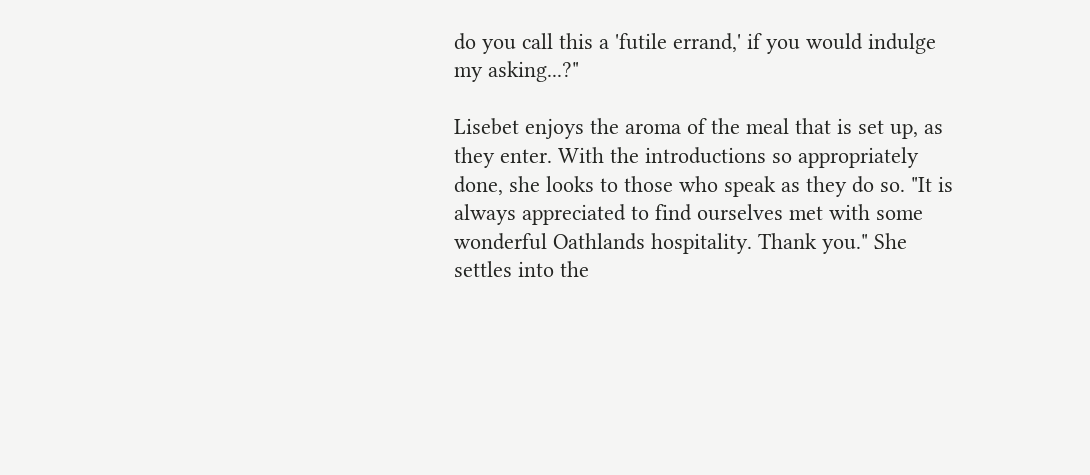do you call this a 'futile errand,' if you would indulge my asking...?"

Lisebet enjoys the aroma of the meal that is set up, as they enter. With the introductions so appropriately done, she looks to those who speak as they do so. "It is always appreciated to find ourselves met with some wonderful Oathlands hospitality. Thank you." She settles into the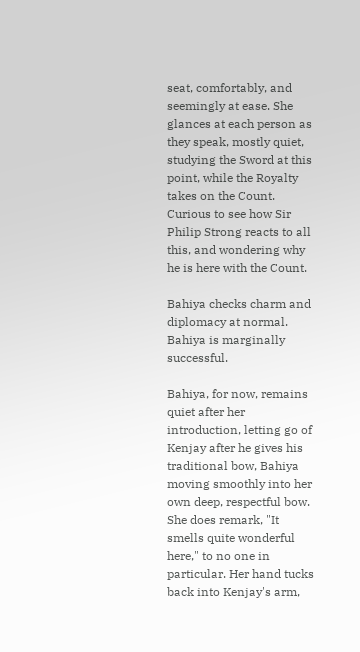seat, comfortably, and seemingly at ease. She glances at each person as they speak, mostly quiet, studying the Sword at this point, while the Royalty takes on the Count. Curious to see how Sir Philip Strong reacts to all this, and wondering why he is here with the Count.

Bahiya checks charm and diplomacy at normal. Bahiya is marginally successful.

Bahiya, for now, remains quiet after her introduction, letting go of Kenjay after he gives his traditional bow, Bahiya moving smoothly into her own deep, respectful bow. She does remark, "It smells quite wonderful here," to no one in particular. Her hand tucks back into Kenjay's arm,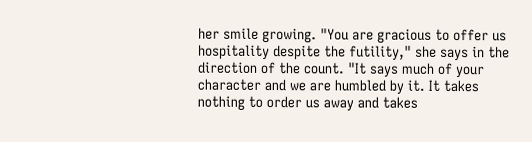her smile growing. "You are gracious to offer us hospitality despite the futility," she says in the direction of the count. "It says much of your character and we are humbled by it. It takes nothing to order us away and takes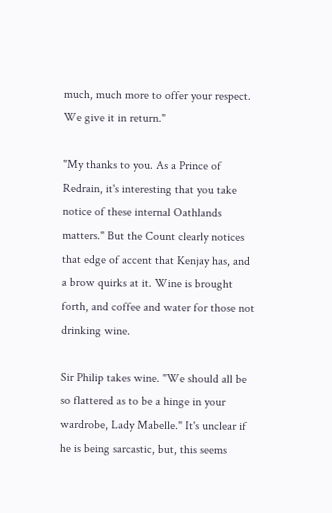much, much more to offer your respect. We give it in return."

"My thanks to you. As a Prince of Redrain, it's interesting that you take notice of these internal Oathlands matters." But the Count clearly notices that edge of accent that Kenjay has, and a brow quirks at it. Wine is brought forth, and coffee and water for those not drinking wine.

Sir Philip takes wine. "We should all be so flattered as to be a hinge in your wardrobe, Lady Mabelle." It's unclear if he is being sarcastic, but, this seems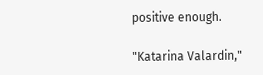positive enough.

"Katarina Valardin,"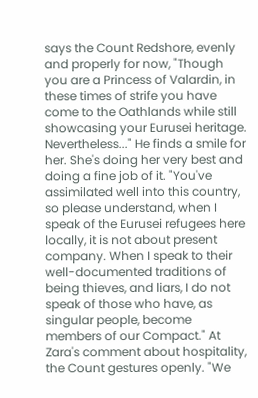says the Count Redshore, evenly and properly for now, "Though you are a Princess of Valardin, in these times of strife you have come to the Oathlands while still showcasing your Eurusei heritage. Nevertheless..." He finds a smile for her. She's doing her very best and doing a fine job of it. "You've assimilated well into this country, so please understand, when I speak of the Eurusei refugees here locally, it is not about present company. When I speak to their well-documented traditions of being thieves, and liars, I do not speak of those who have, as singular people, become members of our Compact." At Zara's comment about hospitality, the Count gestures openly. "We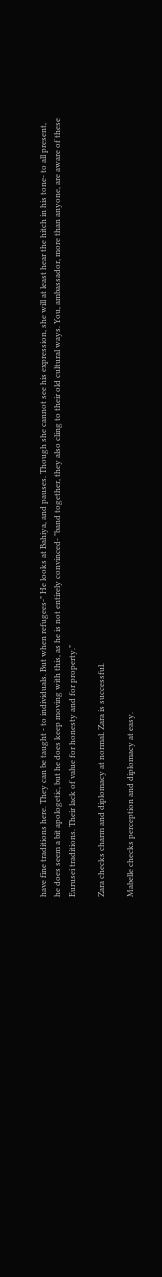have fine traditions here. They can be taught - to individuals. But when refugees-" He looks at Bahiya, and pauses. Though she cannot see his expression, she will at least hear the hitch in his tone- to all present, he does seem a bit apologetic, but he does keep moving with this, as he is not entirely convinced- "band together, they also cling to their old cultural ways. You, ambassador, more than anyone, are aware of these Eurusei traditions. Their lack of value for honesty and for property."

Zara checks charm and diplomacy at normal. Zara is successful.

Mabelle checks perception and diplomacy at easy.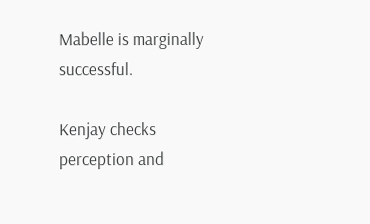Mabelle is marginally successful.

Kenjay checks perception and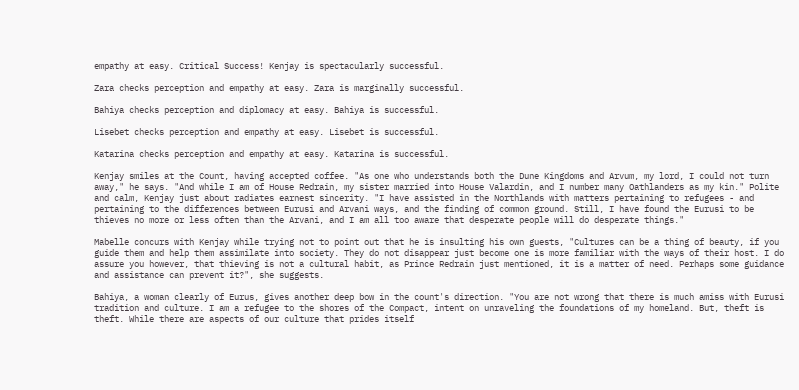empathy at easy. Critical Success! Kenjay is spectacularly successful.

Zara checks perception and empathy at easy. Zara is marginally successful.

Bahiya checks perception and diplomacy at easy. Bahiya is successful.

Lisebet checks perception and empathy at easy. Lisebet is successful.

Katarina checks perception and empathy at easy. Katarina is successful.

Kenjay smiles at the Count, having accepted coffee. "As one who understands both the Dune Kingdoms and Arvum, my lord, I could not turn away," he says. "And while I am of House Redrain, my sister married into House Valardin, and I number many Oathlanders as my kin." Polite and calm, Kenjay just about radiates earnest sincerity. "I have assisted in the Northlands with matters pertaining to refugees - and pertaining to the differences between Eurusi and Arvani ways, and the finding of common ground. Still, I have found the Eurusi to be thieves no more or less often than the Arvani, and I am all too aware that desperate people will do desperate things."

Mabelle concurs with Kenjay while trying not to point out that he is insulting his own guests, "Cultures can be a thing of beauty, if you guide them and help them assimilate into society. They do not disappear just become one is more familiar with the ways of their host. I do assure you however, that thieving is not a cultural habit, as Prince Redrain just mentioned, it is a matter of need. Perhaps some guidance and assistance can prevent it?", she suggests.

Bahiya, a woman clearly of Eurus, gives another deep bow in the count's direction. "You are not wrong that there is much amiss with Eurusi tradition and culture. I am a refugee to the shores of the Compact, intent on unraveling the foundations of my homeland. But, theft is theft. While there are aspects of our culture that prides itself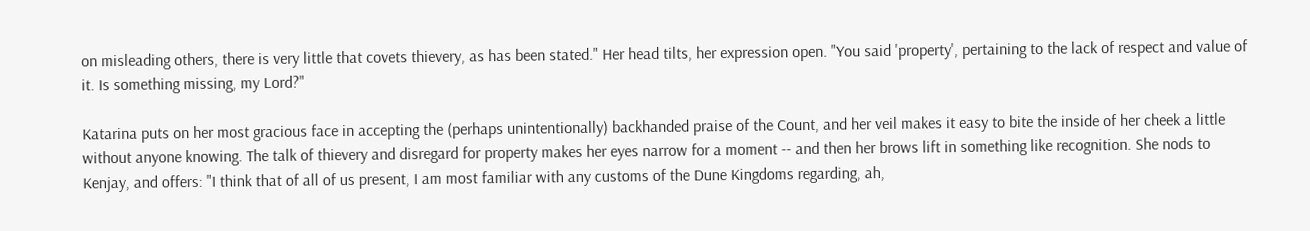on misleading others, there is very little that covets thievery, as has been stated." Her head tilts, her expression open. "You said 'property', pertaining to the lack of respect and value of it. Is something missing, my Lord?"

Katarina puts on her most gracious face in accepting the (perhaps unintentionally) backhanded praise of the Count, and her veil makes it easy to bite the inside of her cheek a little without anyone knowing. The talk of thievery and disregard for property makes her eyes narrow for a moment -- and then her brows lift in something like recognition. She nods to Kenjay, and offers: "I think that of all of us present, I am most familiar with any customs of the Dune Kingdoms regarding, ah,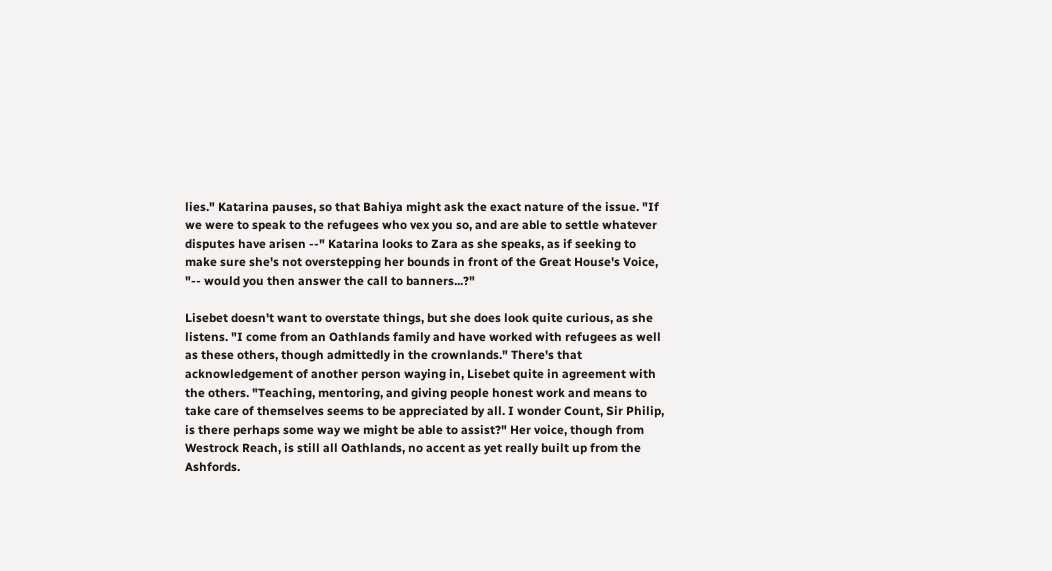lies." Katarina pauses, so that Bahiya might ask the exact nature of the issue. "If we were to speak to the refugees who vex you so, and are able to settle whatever disputes have arisen --" Katarina looks to Zara as she speaks, as if seeking to make sure she's not overstepping her bounds in front of the Great House's Voice, "-- would you then answer the call to banners...?"

Lisebet doesn't want to overstate things, but she does look quite curious, as she listens. "I come from an Oathlands family and have worked with refugees as well as these others, though admittedly in the crownlands." There's that acknowledgement of another person waying in, Lisebet quite in agreement with the others. "Teaching, mentoring, and giving people honest work and means to take care of themselves seems to be appreciated by all. I wonder Count, Sir Philip, is there perhaps some way we might be able to assist?" Her voice, though from Westrock Reach, is still all Oathlands, no accent as yet really built up from the Ashfords.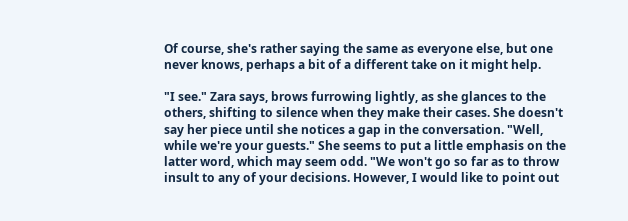Of course, she's rather saying the same as everyone else, but one never knows, perhaps a bit of a different take on it might help.

"I see." Zara says, brows furrowing lightly, as she glances to the others, shifting to silence when they make their cases. She doesn't say her piece until she notices a gap in the conversation. "Well, while we're your guests." She seems to put a little emphasis on the latter word, which may seem odd. "We won't go so far as to throw insult to any of your decisions. However, I would like to point out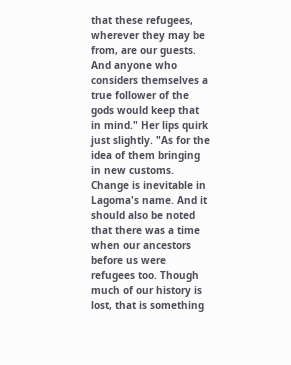that these refugees, wherever they may be from, are our guests. And anyone who considers themselves a true follower of the gods would keep that in mind." Her lips quirk just slightly. "As for the idea of them bringing in new customs. Change is inevitable in Lagoma's name. And it should also be noted that there was a time when our ancestors before us were refugees too. Though much of our history is lost, that is something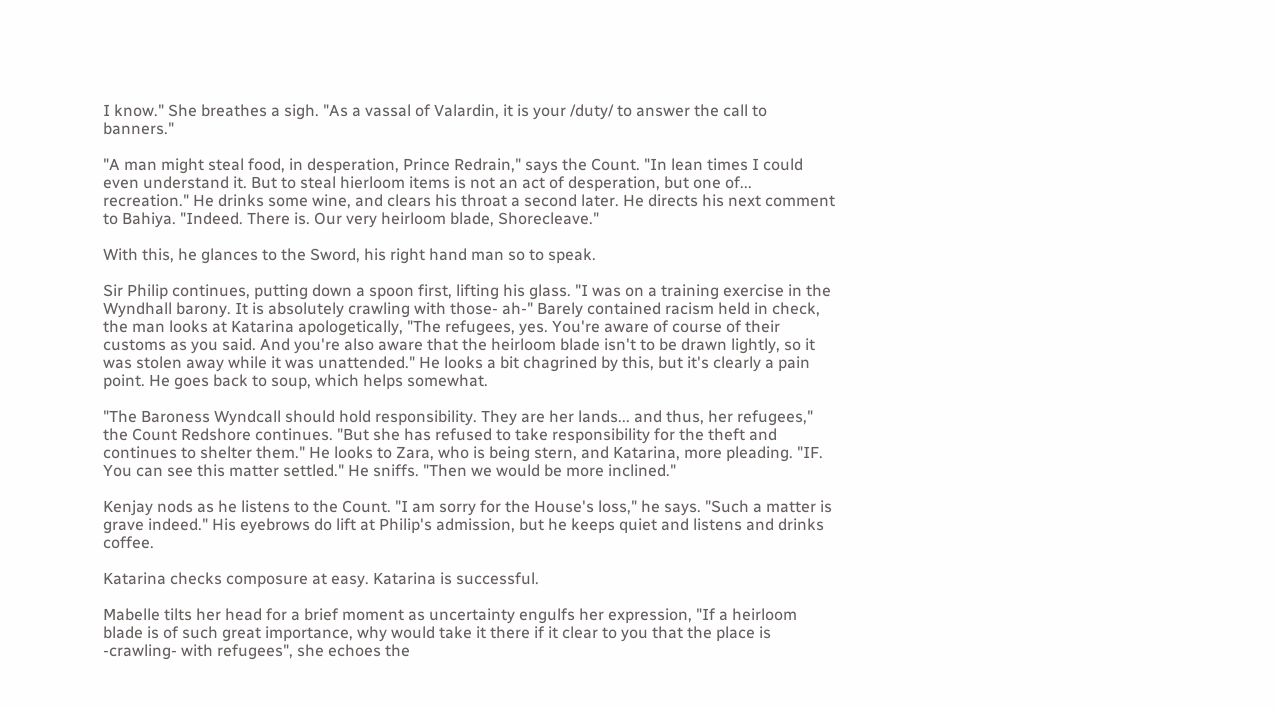I know." She breathes a sigh. "As a vassal of Valardin, it is your /duty/ to answer the call to banners."

"A man might steal food, in desperation, Prince Redrain," says the Count. "In lean times I could even understand it. But to steal hierloom items is not an act of desperation, but one of... recreation." He drinks some wine, and clears his throat a second later. He directs his next comment to Bahiya. "Indeed. There is. Our very heirloom blade, Shorecleave."

With this, he glances to the Sword, his right hand man so to speak.

Sir Philip continues, putting down a spoon first, lifting his glass. "I was on a training exercise in the Wyndhall barony. It is absolutely crawling with those- ah-" Barely contained racism held in check, the man looks at Katarina apologetically, "The refugees, yes. You're aware of course of their customs as you said. And you're also aware that the heirloom blade isn't to be drawn lightly, so it was stolen away while it was unattended." He looks a bit chagrined by this, but it's clearly a pain point. He goes back to soup, which helps somewhat.

"The Baroness Wyndcall should hold responsibility. They are her lands... and thus, her refugees," the Count Redshore continues. "But she has refused to take responsibility for the theft and continues to shelter them." He looks to Zara, who is being stern, and Katarina, more pleading. "IF. You can see this matter settled." He sniffs. "Then we would be more inclined."

Kenjay nods as he listens to the Count. "I am sorry for the House's loss," he says. "Such a matter is grave indeed." His eyebrows do lift at Philip's admission, but he keeps quiet and listens and drinks coffee.

Katarina checks composure at easy. Katarina is successful.

Mabelle tilts her head for a brief moment as uncertainty engulfs her expression, "If a heirloom blade is of such great importance, why would take it there if it clear to you that the place is -crawling- with refugees", she echoes the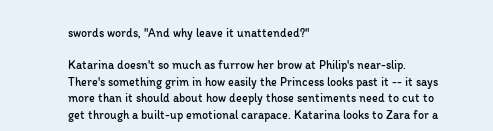swords words, "And why leave it unattended?"

Katarina doesn't so much as furrow her brow at Philip's near-slip. There's something grim in how easily the Princess looks past it -- it says more than it should about how deeply those sentiments need to cut to get through a built-up emotional carapace. Katarina looks to Zara for a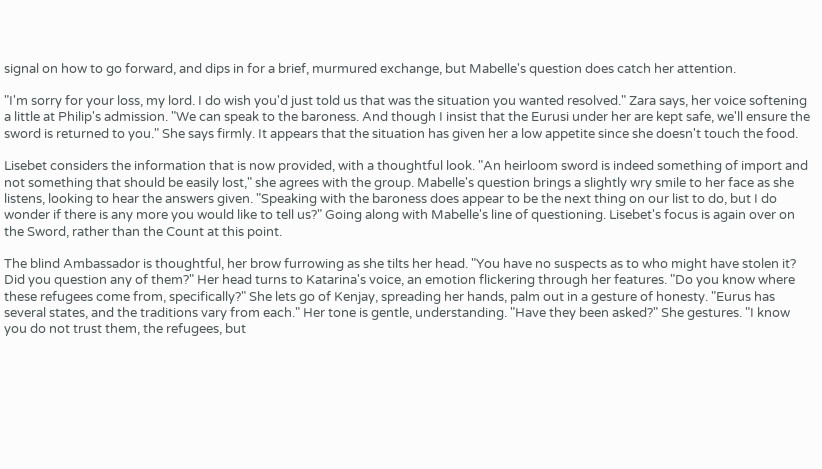signal on how to go forward, and dips in for a brief, murmured exchange, but Mabelle's question does catch her attention.

"I'm sorry for your loss, my lord. I do wish you'd just told us that was the situation you wanted resolved." Zara says, her voice softening a little at Philip's admission. "We can speak to the baroness. And though I insist that the Eurusi under her are kept safe, we'll ensure the sword is returned to you." She says firmly. It appears that the situation has given her a low appetite since she doesn't touch the food.

Lisebet considers the information that is now provided, with a thoughtful look. "An heirloom sword is indeed something of import and not something that should be easily lost," she agrees with the group. Mabelle's question brings a slightly wry smile to her face as she listens, looking to hear the answers given. "Speaking with the baroness does appear to be the next thing on our list to do, but I do wonder if there is any more you would like to tell us?" Going along with Mabelle's line of questioning. Lisebet's focus is again over on the Sword, rather than the Count at this point.

The blind Ambassador is thoughtful, her brow furrowing as she tilts her head. "You have no suspects as to who might have stolen it? Did you question any of them?" Her head turns to Katarina's voice, an emotion flickering through her features. "Do you know where these refugees come from, specifically?" She lets go of Kenjay, spreading her hands, palm out in a gesture of honesty. "Eurus has several states, and the traditions vary from each." Her tone is gentle, understanding. "Have they been asked?" She gestures. "I know you do not trust them, the refugees, but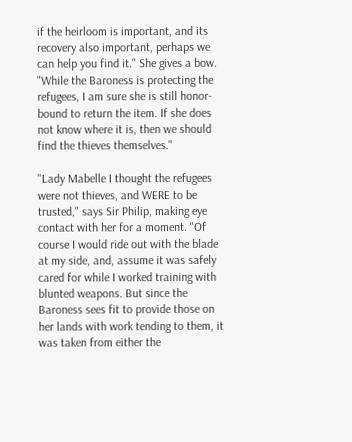if the heirloom is important, and its recovery also important, perhaps we can help you find it." She gives a bow. "While the Baroness is protecting the refugees, I am sure she is still honor-bound to return the item. If she does not know where it is, then we should find the thieves themselves."

"Lady Mabelle I thought the refugees were not thieves, and WERE to be trusted," says Sir Philip, making eye contact with her for a moment. "Of course I would ride out with the blade at my side, and, assume it was safely cared for while I worked training with blunted weapons. But since the Baroness sees fit to provide those on her lands with work tending to them, it was taken from either the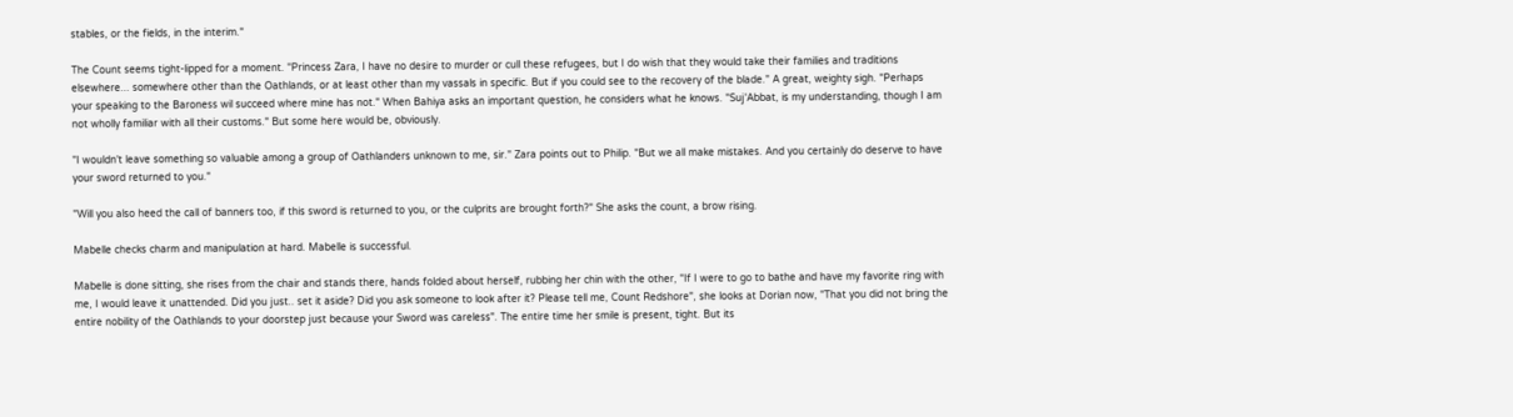stables, or the fields, in the interim."

The Count seems tight-lipped for a moment. "Princess Zara, I have no desire to murder or cull these refugees, but I do wish that they would take their families and traditions elsewhere... somewhere other than the Oathlands, or at least other than my vassals in specific. But if you could see to the recovery of the blade." A great, weighty sigh. "Perhaps your speaking to the Baroness wil succeed where mine has not." When Bahiya asks an important question, he considers what he knows. "Suj'Abbat, is my understanding, though I am not wholly familiar with all their customs." But some here would be, obviously.

"I wouldn't leave something so valuable among a group of Oathlanders unknown to me, sir." Zara points out to Philip. "But we all make mistakes. And you certainly do deserve to have your sword returned to you."

"Will you also heed the call of banners too, if this sword is returned to you, or the culprits are brought forth?" She asks the count, a brow rising.

Mabelle checks charm and manipulation at hard. Mabelle is successful.

Mabelle is done sitting, she rises from the chair and stands there, hands folded about herself, rubbing her chin with the other, "If I were to go to bathe and have my favorite ring with me, I would leave it unattended. Did you just.. set it aside? Did you ask someone to look after it? Please tell me, Count Redshore", she looks at Dorian now, "That you did not bring the entire nobility of the Oathlands to your doorstep just because your Sword was careless". The entire time her smile is present, tight. But its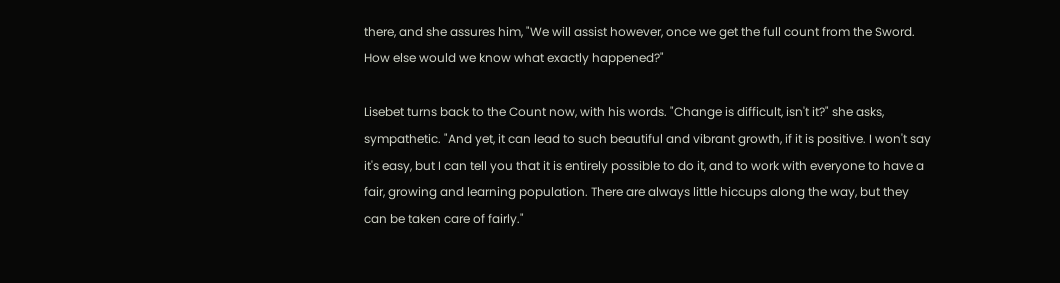there, and she assures him, "We will assist however, once we get the full count from the Sword. How else would we know what exactly happened?"

Lisebet turns back to the Count now, with his words. "Change is difficult, isn't it?" she asks, sympathetic. "And yet, it can lead to such beautiful and vibrant growth, if it is positive. I won't say it's easy, but I can tell you that it is entirely possible to do it, and to work with everyone to have a fair, growing and learning population. There are always little hiccups along the way, but they can be taken care of fairly."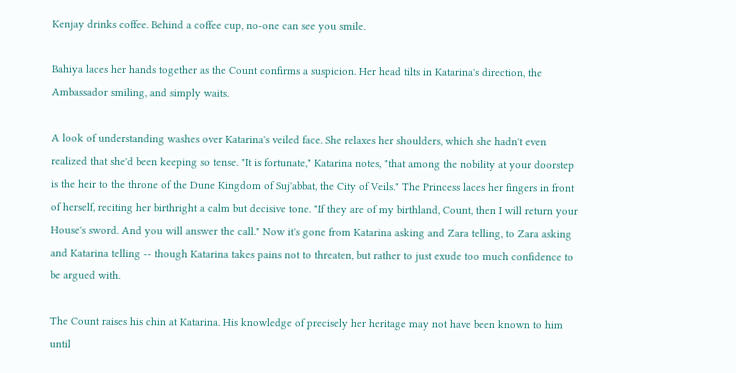Kenjay drinks coffee. Behind a coffee cup, no-one can see you smile.

Bahiya laces her hands together as the Count confirms a suspicion. Her head tilts in Katarina's direction, the Ambassador smiling, and simply waits.

A look of understanding washes over Katarina's veiled face. She relaxes her shoulders, which she hadn't even realized that she'd been keeping so tense. "It is fortunate," Katarina notes, "that among the nobility at your doorstep is the heir to the throne of the Dune Kingdom of Suj'abbat, the City of Veils." The Princess laces her fingers in front of herself, reciting her birthright a calm but decisive tone. "If they are of my birthland, Count, then I will return your House's sword. And you will answer the call." Now it's gone from Katarina asking and Zara telling, to Zara asking and Katarina telling -- though Katarina takes pains not to threaten, but rather to just exude too much confidence to be argued with.

The Count raises his chin at Katarina. His knowledge of precisely her heritage may not have been known to him until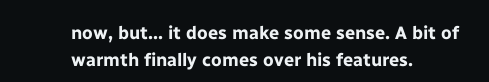now, but... it does make some sense. A bit of warmth finally comes over his features.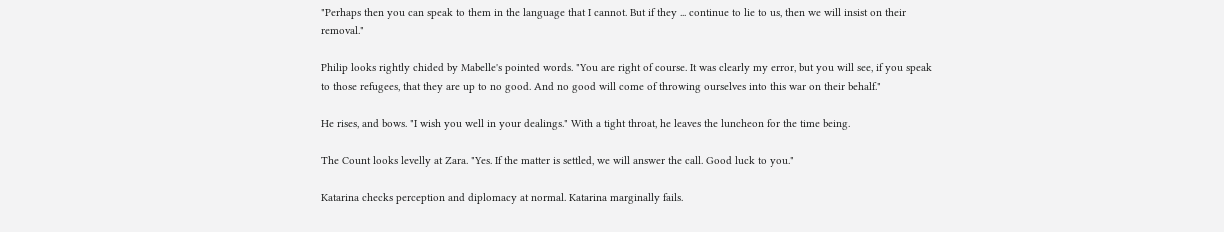"Perhaps then you can speak to them in the language that I cannot. But if they ... continue to lie to us, then we will insist on their removal."

Philip looks rightly chided by Mabelle's pointed words. "You are right of course. It was clearly my error, but you will see, if you speak to those refugees, that they are up to no good. And no good will come of throwing ourselves into this war on their behalf."

He rises, and bows. "I wish you well in your dealings." With a tight throat, he leaves the luncheon for the time being.

The Count looks levelly at Zara. "Yes. If the matter is settled, we will answer the call. Good luck to you."

Katarina checks perception and diplomacy at normal. Katarina marginally fails.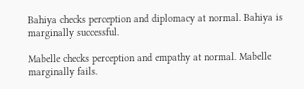Bahiya checks perception and diplomacy at normal. Bahiya is marginally successful.

Mabelle checks perception and empathy at normal. Mabelle marginally fails.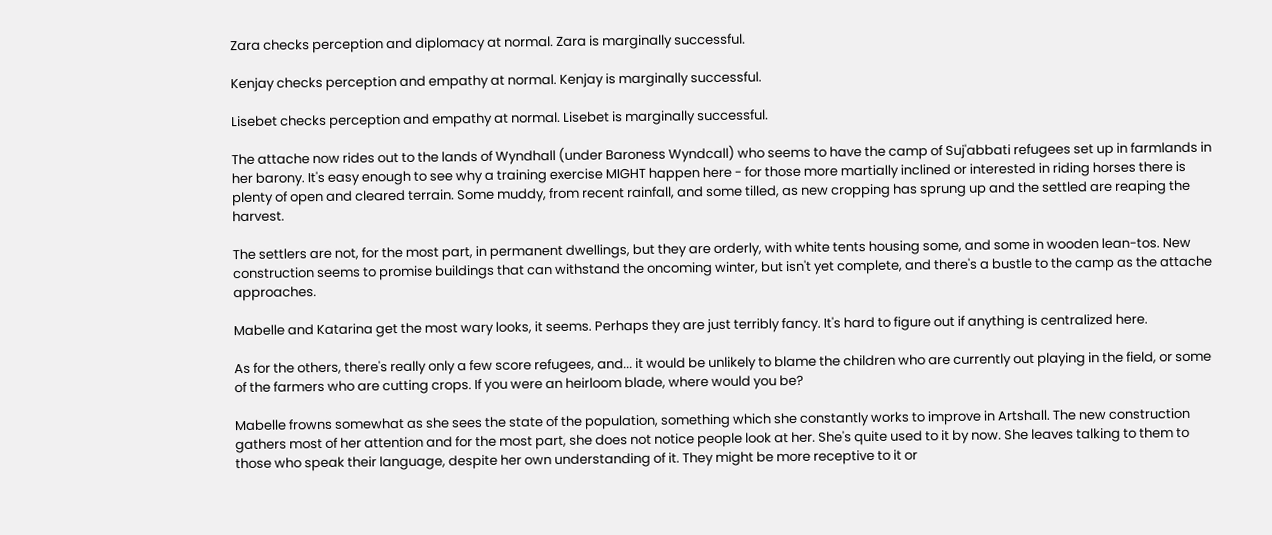Zara checks perception and diplomacy at normal. Zara is marginally successful.

Kenjay checks perception and empathy at normal. Kenjay is marginally successful.

Lisebet checks perception and empathy at normal. Lisebet is marginally successful.

The attache now rides out to the lands of Wyndhall (under Baroness Wyndcall) who seems to have the camp of Suj'abbati refugees set up in farmlands in her barony. It's easy enough to see why a training exercise MIGHT happen here - for those more martially inclined or interested in riding horses there is plenty of open and cleared terrain. Some muddy, from recent rainfall, and some tilled, as new cropping has sprung up and the settled are reaping the harvest.

The settlers are not, for the most part, in permanent dwellings, but they are orderly, with white tents housing some, and some in wooden lean-tos. New construction seems to promise buildings that can withstand the oncoming winter, but isn't yet complete, and there's a bustle to the camp as the attache approaches.

Mabelle and Katarina get the most wary looks, it seems. Perhaps they are just terribly fancy. It's hard to figure out if anything is centralized here.

As for the others, there's really only a few score refugees, and... it would be unlikely to blame the children who are currently out playing in the field, or some of the farmers who are cutting crops. If you were an heirloom blade, where would you be?

Mabelle frowns somewhat as she sees the state of the population, something which she constantly works to improve in Artshall. The new construction gathers most of her attention and for the most part, she does not notice people look at her. She's quite used to it by now. She leaves talking to them to those who speak their language, despite her own understanding of it. They might be more receptive to it or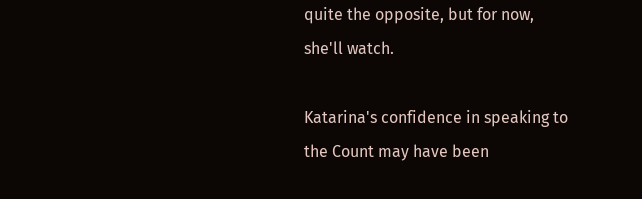quite the opposite, but for now, she'll watch.

Katarina's confidence in speaking to the Count may have been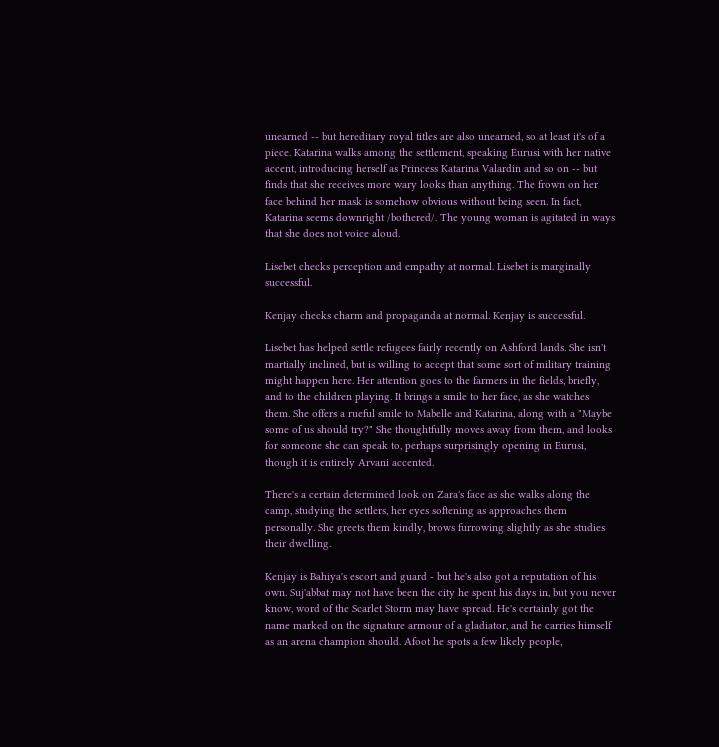unearned -- but hereditary royal titles are also unearned, so at least it's of a piece. Katarina walks among the settlement, speaking Eurusi with her native accent, introducing herself as Princess Katarina Valardin and so on -- but finds that she receives more wary looks than anything. The frown on her face behind her mask is somehow obvious without being seen. In fact, Katarina seems downright /bothered/. The young woman is agitated in ways that she does not voice aloud.

Lisebet checks perception and empathy at normal. Lisebet is marginally successful.

Kenjay checks charm and propaganda at normal. Kenjay is successful.

Lisebet has helped settle refugees fairly recently on Ashford lands. She isn't martially inclined, but is willing to accept that some sort of military training might happen here. Her attention goes to the farmers in the fields, briefly, and to the children playing. It brings a smile to her face, as she watches them. She offers a rueful smile to Mabelle and Katarina, along with a "Maybe some of us should try?" She thoughtfully moves away from them, and looks for someone she can speak to, perhaps surprisingly opening in Eurusi, though it is entirely Arvani accented.

There's a certain determined look on Zara's face as she walks along the camp, studying the settlers, her eyes softening as approaches them personally. She greets them kindly, brows furrowing slightly as she studies their dwelling.

Kenjay is Bahiya's escort and guard - but he's also got a reputation of his own. Suj'abbat may not have been the city he spent his days in, but you never know, word of the Scarlet Storm may have spread. He's certainly got the name marked on the signature armour of a gladiator, and he carries himself as an arena champion should. Afoot he spots a few likely people,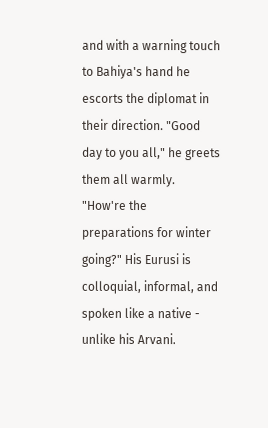and with a warning touch to Bahiya's hand he escorts the diplomat in their direction. "Good day to you all," he greets them all warmly. "How're the preparations for winter going?" His Eurusi is colloquial, informal, and spoken like a native - unlike his Arvani.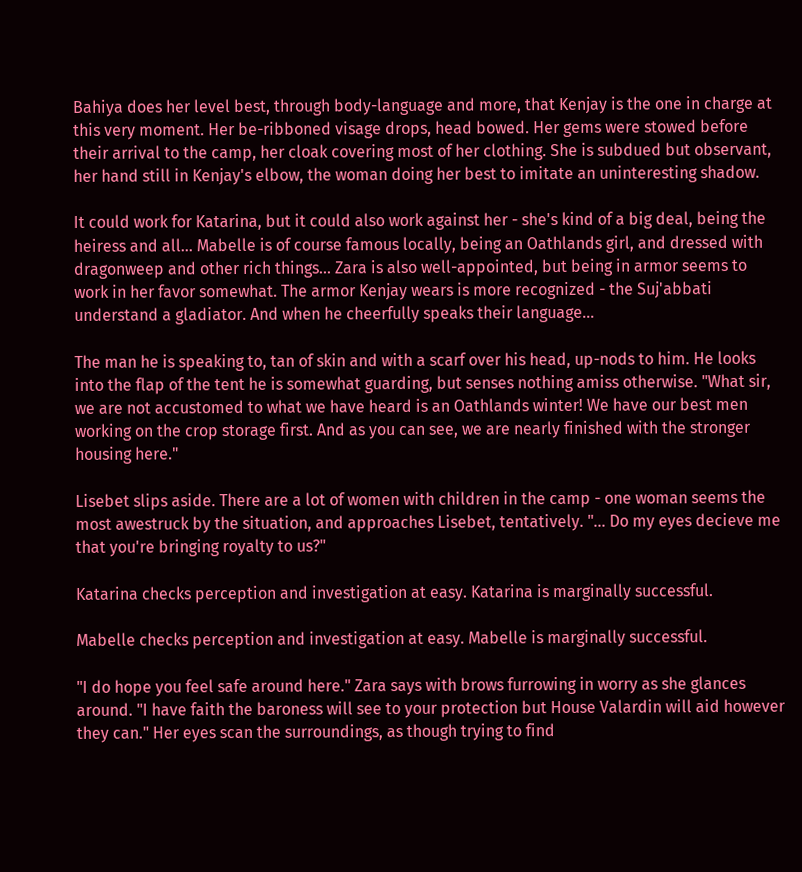Bahiya does her level best, through body-language and more, that Kenjay is the one in charge at this very moment. Her be-ribboned visage drops, head bowed. Her gems were stowed before their arrival to the camp, her cloak covering most of her clothing. She is subdued but observant, her hand still in Kenjay's elbow, the woman doing her best to imitate an uninteresting shadow.

It could work for Katarina, but it could also work against her - she's kind of a big deal, being the heiress and all... Mabelle is of course famous locally, being an Oathlands girl, and dressed with dragonweep and other rich things... Zara is also well-appointed, but being in armor seems to work in her favor somewhat. The armor Kenjay wears is more recognized - the Suj'abbati understand a gladiator. And when he cheerfully speaks their language...

The man he is speaking to, tan of skin and with a scarf over his head, up-nods to him. He looks into the flap of the tent he is somewhat guarding, but senses nothing amiss otherwise. "What sir, we are not accustomed to what we have heard is an Oathlands winter! We have our best men working on the crop storage first. And as you can see, we are nearly finished with the stronger housing here."

Lisebet slips aside. There are a lot of women with children in the camp - one woman seems the most awestruck by the situation, and approaches Lisebet, tentatively. "... Do my eyes decieve me that you're bringing royalty to us?"

Katarina checks perception and investigation at easy. Katarina is marginally successful.

Mabelle checks perception and investigation at easy. Mabelle is marginally successful.

"I do hope you feel safe around here." Zara says with brows furrowing in worry as she glances around. "I have faith the baroness will see to your protection but House Valardin will aid however they can." Her eyes scan the surroundings, as though trying to find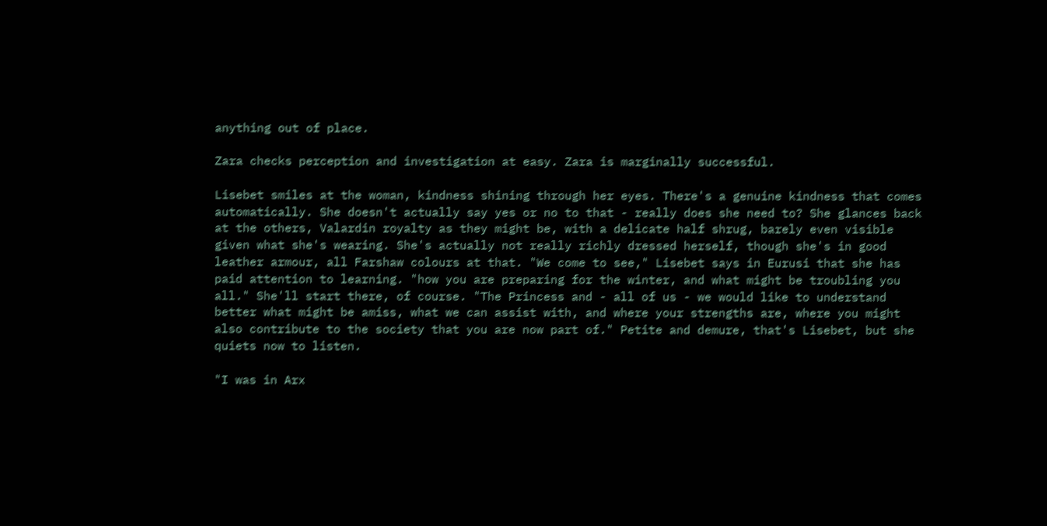anything out of place.

Zara checks perception and investigation at easy. Zara is marginally successful.

Lisebet smiles at the woman, kindness shining through her eyes. There's a genuine kindness that comes automatically. She doesn't actually say yes or no to that - really does she need to? She glances back at the others, Valardin royalty as they might be, with a delicate half shrug, barely even visible given what she's wearing. She's actually not really richly dressed herself, though she's in good leather armour, all Farshaw colours at that. "We come to see," Lisebet says in Eurusi that she has paid attention to learning. "how you are preparing for the winter, and what might be troubling you all." She'll start there, of course. "The Princess and - all of us - we would like to understand better what might be amiss, what we can assist with, and where your strengths are, where you might also contribute to the society that you are now part of." Petite and demure, that's Lisebet, but she quiets now to listen.

"I was in Arx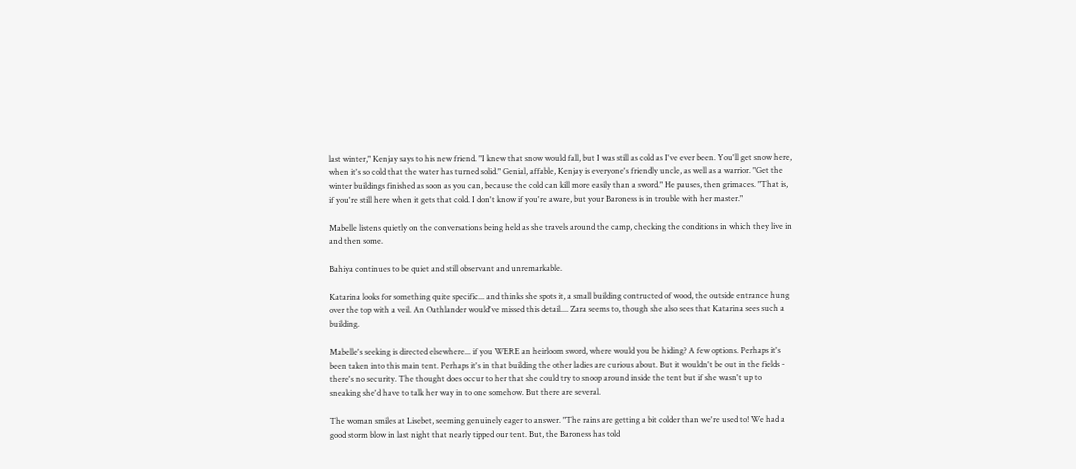last winter," Kenjay says to his new friend. "I knew that snow would fall, but I was still as cold as I've ever been. You'll get snow here, when it's so cold that the water has turned solid." Genial, affable, Kenjay is everyone's friendly uncle, as well as a warrior. "Get the winter buildings finished as soon as you can, because the cold can kill more easily than a sword." He pauses, then grimaces. "That is, if you're still here when it gets that cold. I don't know if you're aware, but your Baroness is in trouble with her master."

Mabelle listens quietly on the conversations being held as she travels around the camp, checking the conditions in which they live in and then some.

Bahiya continues to be quiet and still observant and unremarkable.

Katarina looks for something quite specific... and thinks she spots it, a small building contructed of wood, the outside entrance hung over the top with a veil. An Oathlander would've missed this detail.... Zara seems to, though she also sees that Katarina sees such a building.

Mabelle's seeking is directed elsewhere... if you WERE an heirloom sword, where would you be hiding? A few options. Perhaps it's been taken into this main tent. Perhaps it's in that building the other ladies are curious about. But it wouldn't be out in the fields - there's no security. The thought does occur to her that she could try to snoop around inside the tent but if she wasn't up to sneaking she'd have to talk her way in to one somehow. But there are several.

The woman smiles at Lisebet, seeming genuinely eager to answer. "The rains are getting a bit colder than we're used to! We had a good storm blow in last night that nearly tipped our tent. But, the Baroness has told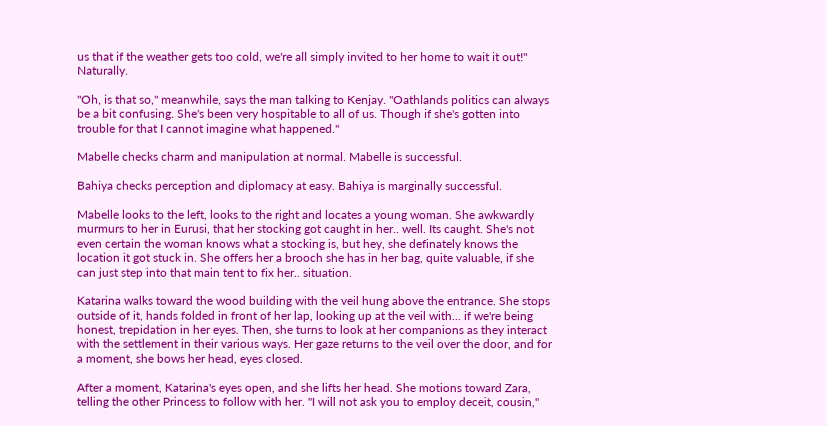us that if the weather gets too cold, we're all simply invited to her home to wait it out!" Naturally.

"Oh, is that so," meanwhile, says the man talking to Kenjay. "Oathlands politics can always be a bit confusing. She's been very hospitable to all of us. Though if she's gotten into trouble for that I cannot imagine what happened."

Mabelle checks charm and manipulation at normal. Mabelle is successful.

Bahiya checks perception and diplomacy at easy. Bahiya is marginally successful.

Mabelle looks to the left, looks to the right and locates a young woman. She awkwardly murmurs to her in Eurusi, that her stocking got caught in her.. well. Its caught. She's not even certain the woman knows what a stocking is, but hey, she definately knows the location it got stuck in. She offers her a brooch she has in her bag, quite valuable, if she can just step into that main tent to fix her.. situation.

Katarina walks toward the wood building with the veil hung above the entrance. She stops outside of it, hands folded in front of her lap, looking up at the veil with... if we're being honest, trepidation in her eyes. Then, she turns to look at her companions as they interact with the settlement in their various ways. Her gaze returns to the veil over the door, and for a moment, she bows her head, eyes closed.

After a moment, Katarina's eyes open, and she lifts her head. She motions toward Zara, telling the other Princess to follow with her. "I will not ask you to employ deceit, cousin,"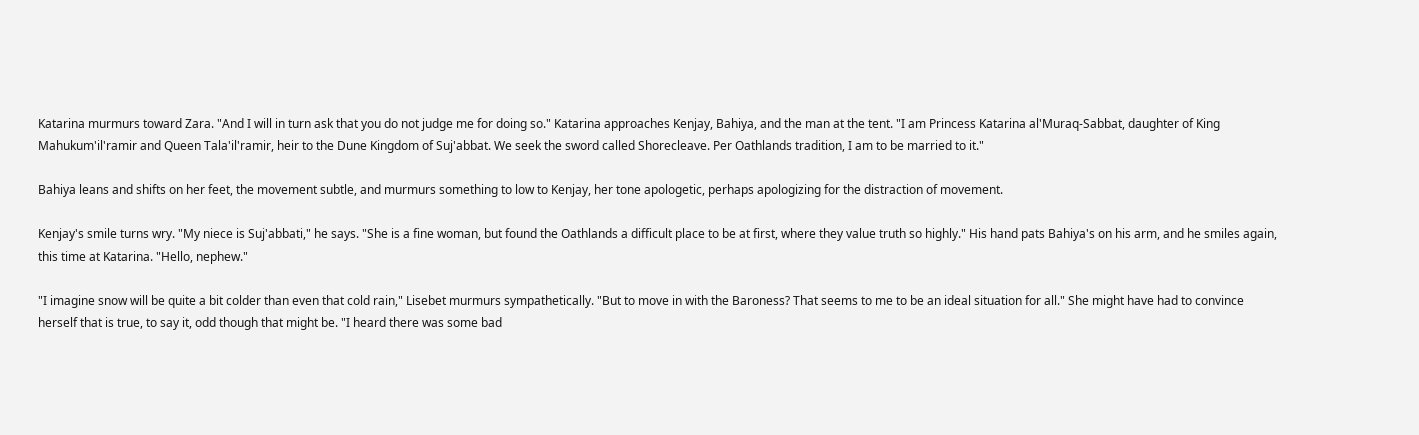Katarina murmurs toward Zara. "And I will in turn ask that you do not judge me for doing so." Katarina approaches Kenjay, Bahiya, and the man at the tent. "I am Princess Katarina al'Muraq-Sabbat, daughter of King Mahukum'il'ramir and Queen Tala'il'ramir, heir to the Dune Kingdom of Suj'abbat. We seek the sword called Shorecleave. Per Oathlands tradition, I am to be married to it."

Bahiya leans and shifts on her feet, the movement subtle, and murmurs something to low to Kenjay, her tone apologetic, perhaps apologizing for the distraction of movement.

Kenjay's smile turns wry. "My niece is Suj'abbati," he says. "She is a fine woman, but found the Oathlands a difficult place to be at first, where they value truth so highly." His hand pats Bahiya's on his arm, and he smiles again, this time at Katarina. "Hello, nephew."

"I imagine snow will be quite a bit colder than even that cold rain," Lisebet murmurs sympathetically. "But to move in with the Baroness? That seems to me to be an ideal situation for all." She might have had to convince herself that is true, to say it, odd though that might be. "I heard there was some bad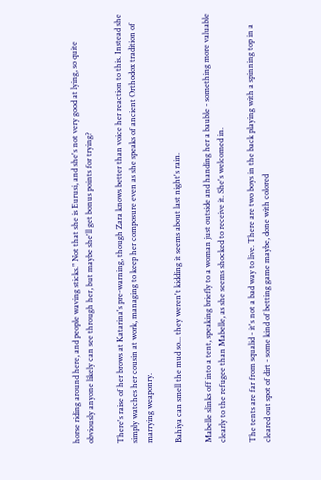horse riding around here, and people waving sticks." Not that she is Eurusi, and she's not very good at lying, so quite obviously anyone likely can see through her, but maybe she'll get bonus points for trying?

There's raise of her brows at Katarina's pre-warning, though Zara knows better than voice her reaction to this. Instead she simply watches her cousin at work, managing to keep her composure even as she speaks of ancient Orthodox tradition of marrying weaponry.

Bahiya can smell the mud so... they weren't kidding it seems about last night's rain.

Mabelle slinks off into a tent, speaking briefly to a woman just outside and handing her a bauble - something more valuable clearly to the refugee than Mabelle, as she seems shocked to receive it. She's welcomed in.

The tents are far from squalid - it's not a bad way to live. There are two boys in the back playing with a spinning top in a cleared out spot of dirt - some kind of betting game maybe, done with colored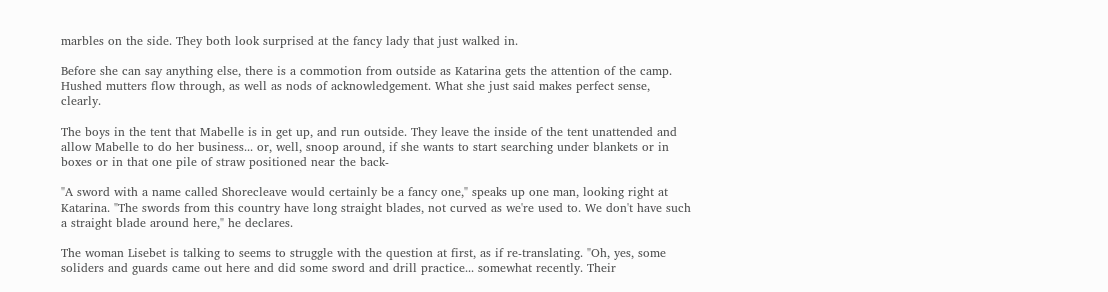marbles on the side. They both look surprised at the fancy lady that just walked in.

Before she can say anything else, there is a commotion from outside as Katarina gets the attention of the camp. Hushed mutters flow through, as well as nods of acknowledgement. What she just said makes perfect sense, clearly.

The boys in the tent that Mabelle is in get up, and run outside. They leave the inside of the tent unattended and allow Mabelle to do her business... or, well, snoop around, if she wants to start searching under blankets or in boxes or in that one pile of straw positioned near the back-

"A sword with a name called Shorecleave would certainly be a fancy one," speaks up one man, looking right at Katarina. "The swords from this country have long straight blades, not curved as we're used to. We don't have such a straight blade around here," he declares.

The woman Lisebet is talking to seems to struggle with the question at first, as if re-translating. "Oh, yes, some soliders and guards came out here and did some sword and drill practice... somewhat recently. Their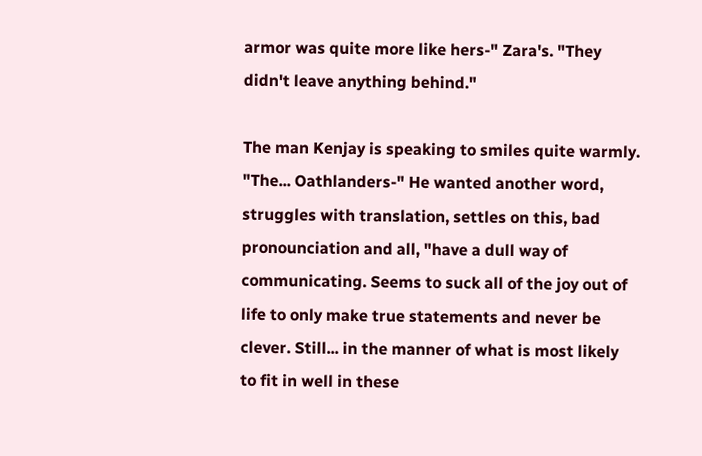armor was quite more like hers-" Zara's. "They didn't leave anything behind."

The man Kenjay is speaking to smiles quite warmly. "The... Oathlanders-" He wanted another word, struggles with translation, settles on this, bad pronounciation and all, "have a dull way of communicating. Seems to suck all of the joy out of life to only make true statements and never be clever. Still... in the manner of what is most likely to fit in well in these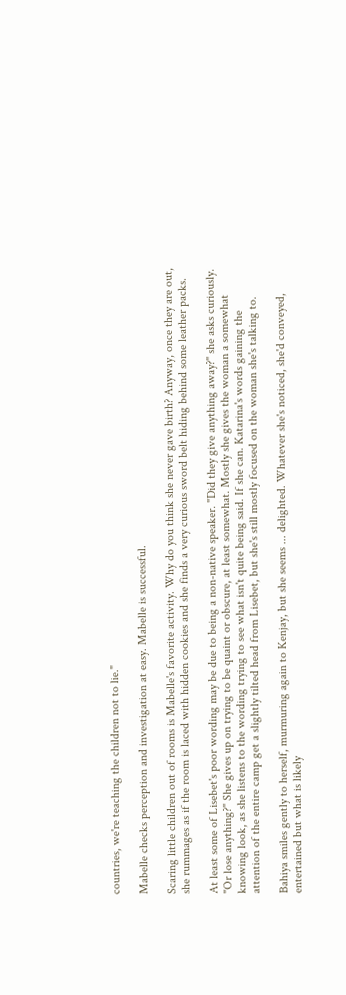countries, we're teaching the children not to lie."

Mabelle checks perception and investigation at easy. Mabelle is successful.

Scaring little children out of rooms is Mabelle's favorite activity. Why do you think she never gave birth? Anyway, once they are out, she rummages as if the room is laced with hidden cookies and she finds a very curious sword belt hiding behind some leather packs.

At least some of Lisebet's poor wording may be due to being a non-native speaker. "Did they give anything away?" she asks curiously. "Or lose anything?" She gives up on trying to be quaint or obscure, at least somewhat. Mostly she gives the woman a somewhat knowing look, as she listens to the wording trying to see what isn't quite being said. If she can. Katarina's words gaining the attention of the entire camp get a slightly tilted head from Lisebet, but she's still mostly focused on the woman she's talking to.

Bahiya smiles gently to herself, murmuring again to Kenjay, but she seems ... delighted. Whatever she's noticed, she'd conveyed, entertained but what is likely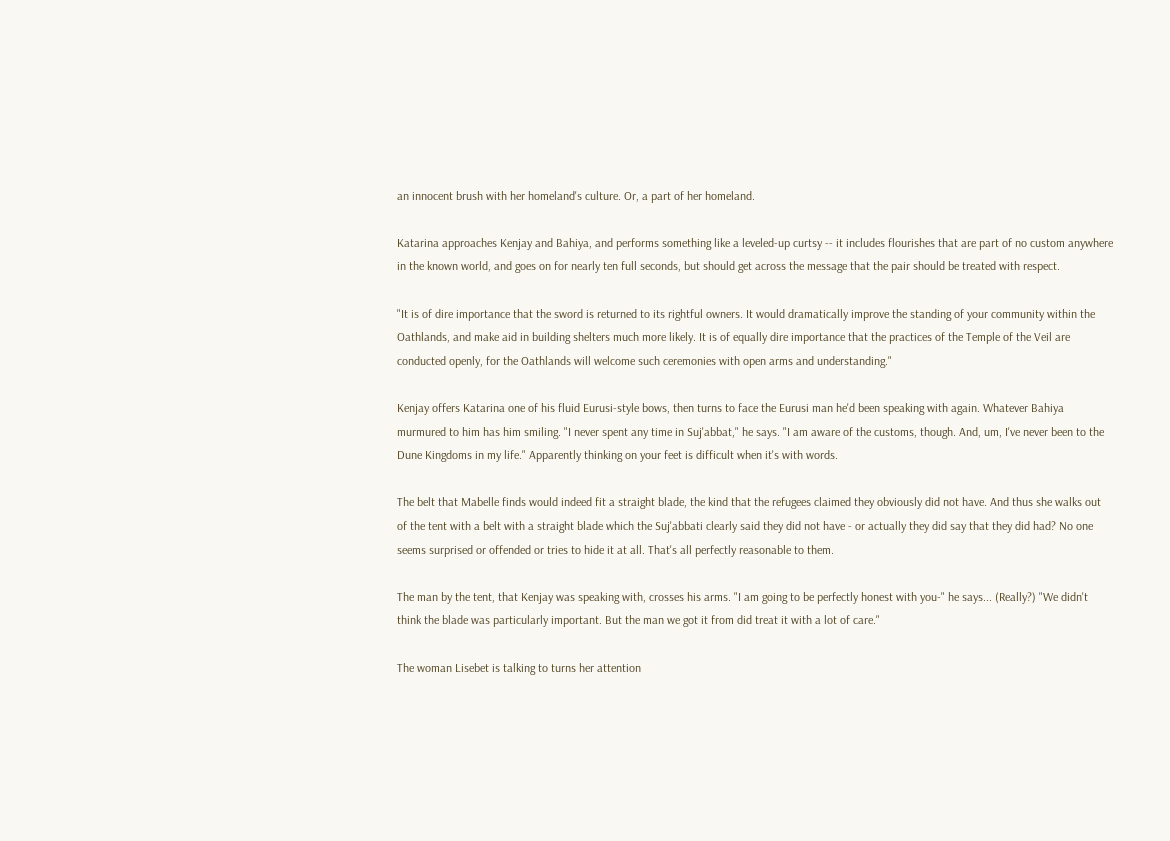an innocent brush with her homeland's culture. Or, a part of her homeland.

Katarina approaches Kenjay and Bahiya, and performs something like a leveled-up curtsy -- it includes flourishes that are part of no custom anywhere in the known world, and goes on for nearly ten full seconds, but should get across the message that the pair should be treated with respect.

"It is of dire importance that the sword is returned to its rightful owners. It would dramatically improve the standing of your community within the Oathlands, and make aid in building shelters much more likely. It is of equally dire importance that the practices of the Temple of the Veil are conducted openly, for the Oathlands will welcome such ceremonies with open arms and understanding."

Kenjay offers Katarina one of his fluid Eurusi-style bows, then turns to face the Eurusi man he'd been speaking with again. Whatever Bahiya murmured to him has him smiling. "I never spent any time in Suj'abbat," he says. "I am aware of the customs, though. And, um, I've never been to the Dune Kingdoms in my life." Apparently thinking on your feet is difficult when it's with words.

The belt that Mabelle finds would indeed fit a straight blade, the kind that the refugees claimed they obviously did not have. And thus she walks out of the tent with a belt with a straight blade which the Suj'abbati clearly said they did not have - or actually they did say that they did had? No one seems surprised or offended or tries to hide it at all. That's all perfectly reasonable to them.

The man by the tent, that Kenjay was speaking with, crosses his arms. "I am going to be perfectly honest with you-" he says... (Really?) "We didn't think the blade was particularly important. But the man we got it from did treat it with a lot of care."

The woman Lisebet is talking to turns her attention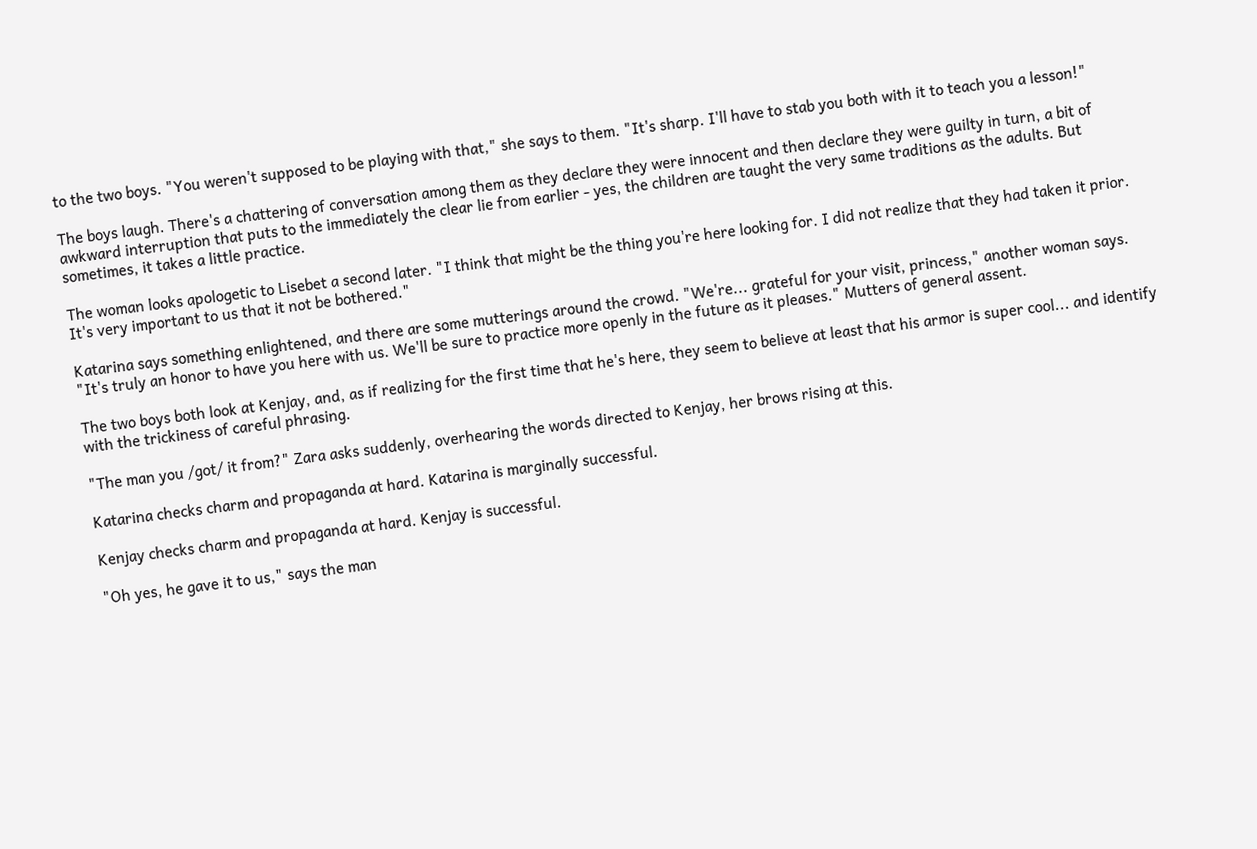to the two boys. "You weren't supposed to be playing with that," she says to them. "It's sharp. I'll have to stab you both with it to teach you a lesson!"

The boys laugh. There's a chattering of conversation among them as they declare they were innocent and then declare they were guilty in turn, a bit of awkward interruption that puts to the immediately the clear lie from earlier - yes, the children are taught the very same traditions as the adults. But sometimes, it takes a little practice.

The woman looks apologetic to Lisebet a second later. "I think that might be the thing you're here looking for. I did not realize that they had taken it prior. It's very important to us that it not be bothered."

Katarina says something enlightened, and there are some mutterings around the crowd. "We're... grateful for your visit, princess," another woman says. "It's truly an honor to have you here with us. We'll be sure to practice more openly in the future as it pleases." Mutters of general assent.

The two boys both look at Kenjay, and, as if realizing for the first time that he's here, they seem to believe at least that his armor is super cool... and identify with the trickiness of careful phrasing.

"The man you /got/ it from?" Zara asks suddenly, overhearing the words directed to Kenjay, her brows rising at this.

Katarina checks charm and propaganda at hard. Katarina is marginally successful.

Kenjay checks charm and propaganda at hard. Kenjay is successful.

"Oh yes, he gave it to us," says the man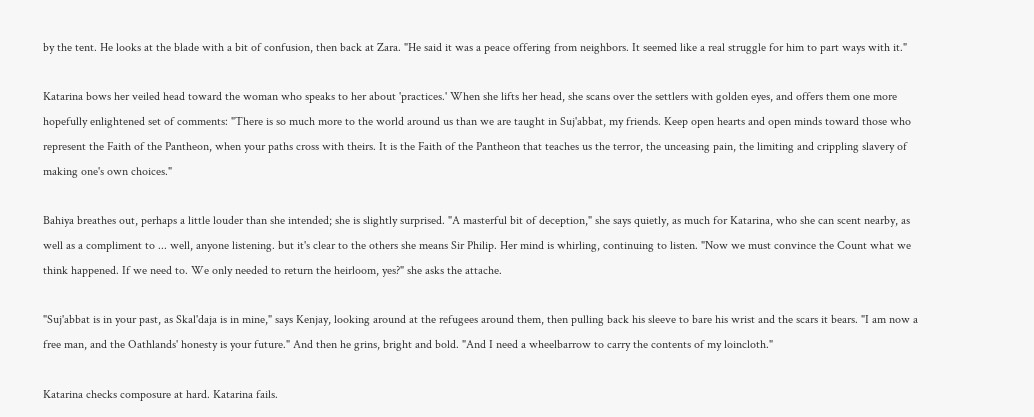by the tent. He looks at the blade with a bit of confusion, then back at Zara. "He said it was a peace offering from neighbors. It seemed like a real struggle for him to part ways with it."

Katarina bows her veiled head toward the woman who speaks to her about 'practices.' When she lifts her head, she scans over the settlers with golden eyes, and offers them one more hopefully enlightened set of comments: "There is so much more to the world around us than we are taught in Suj'abbat, my friends. Keep open hearts and open minds toward those who represent the Faith of the Pantheon, when your paths cross with theirs. It is the Faith of the Pantheon that teaches us the terror, the unceasing pain, the limiting and crippling slavery of making one's own choices."

Bahiya breathes out, perhaps a little louder than she intended; she is slightly surprised. "A masterful bit of deception," she says quietly, as much for Katarina, who she can scent nearby, as well as a compliment to ... well, anyone listening. but it's clear to the others she means Sir Philip. Her mind is whirling, continuing to listen. "Now we must convince the Count what we think happened. If we need to. We only needed to return the heirloom, yes?" she asks the attache.

"Suj'abbat is in your past, as Skal'daja is in mine," says Kenjay, looking around at the refugees around them, then pulling back his sleeve to bare his wrist and the scars it bears. "I am now a free man, and the Oathlands' honesty is your future." And then he grins, bright and bold. "And I need a wheelbarrow to carry the contents of my loincloth."

Katarina checks composure at hard. Katarina fails.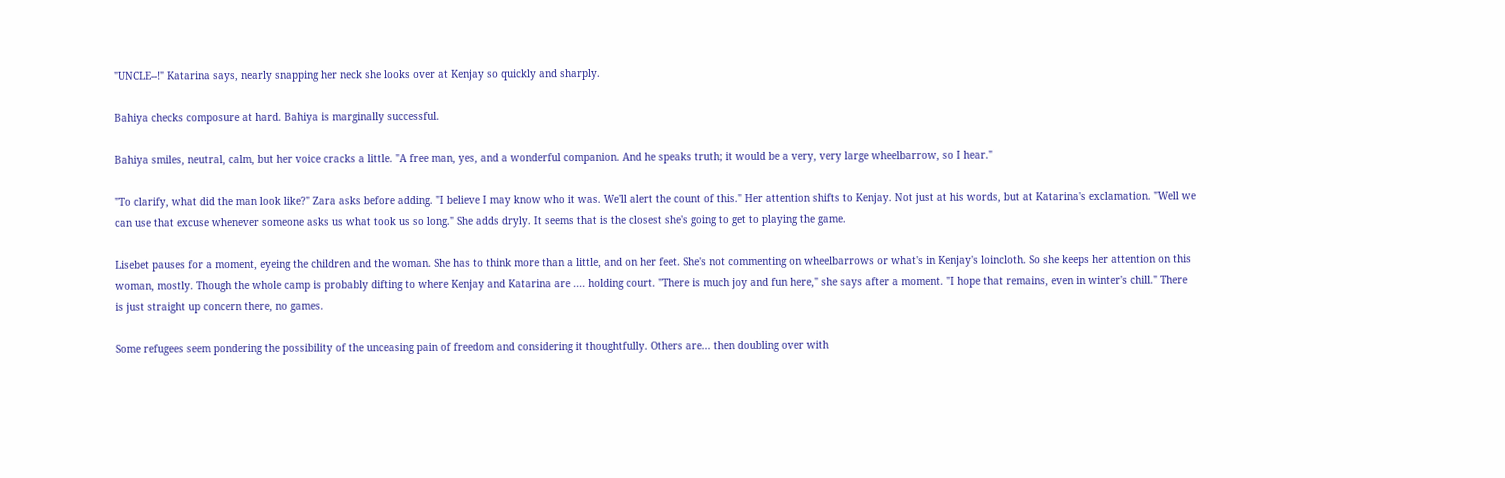"UNCLE--!" Katarina says, nearly snapping her neck she looks over at Kenjay so quickly and sharply.

Bahiya checks composure at hard. Bahiya is marginally successful.

Bahiya smiles, neutral, calm, but her voice cracks a little. "A free man, yes, and a wonderful companion. And he speaks truth; it would be a very, very large wheelbarrow, so I hear."

"To clarify, what did the man look like?" Zara asks before adding. "I believe I may know who it was. We'll alert the count of this." Her attention shifts to Kenjay. Not just at his words, but at Katarina's exclamation. "Well we can use that excuse whenever someone asks us what took us so long." She adds dryly. It seems that is the closest she's going to get to playing the game.

Lisebet pauses for a moment, eyeing the children and the woman. She has to think more than a little, and on her feet. She's not commenting on wheelbarrows or what's in Kenjay's loincloth. So she keeps her attention on this woman, mostly. Though the whole camp is probably difting to where Kenjay and Katarina are .... holding court. "There is much joy and fun here," she says after a moment. "I hope that remains, even in winter's chill." There is just straight up concern there, no games.

Some refugees seem pondering the possibility of the unceasing pain of freedom and considering it thoughtfully. Others are... then doubling over with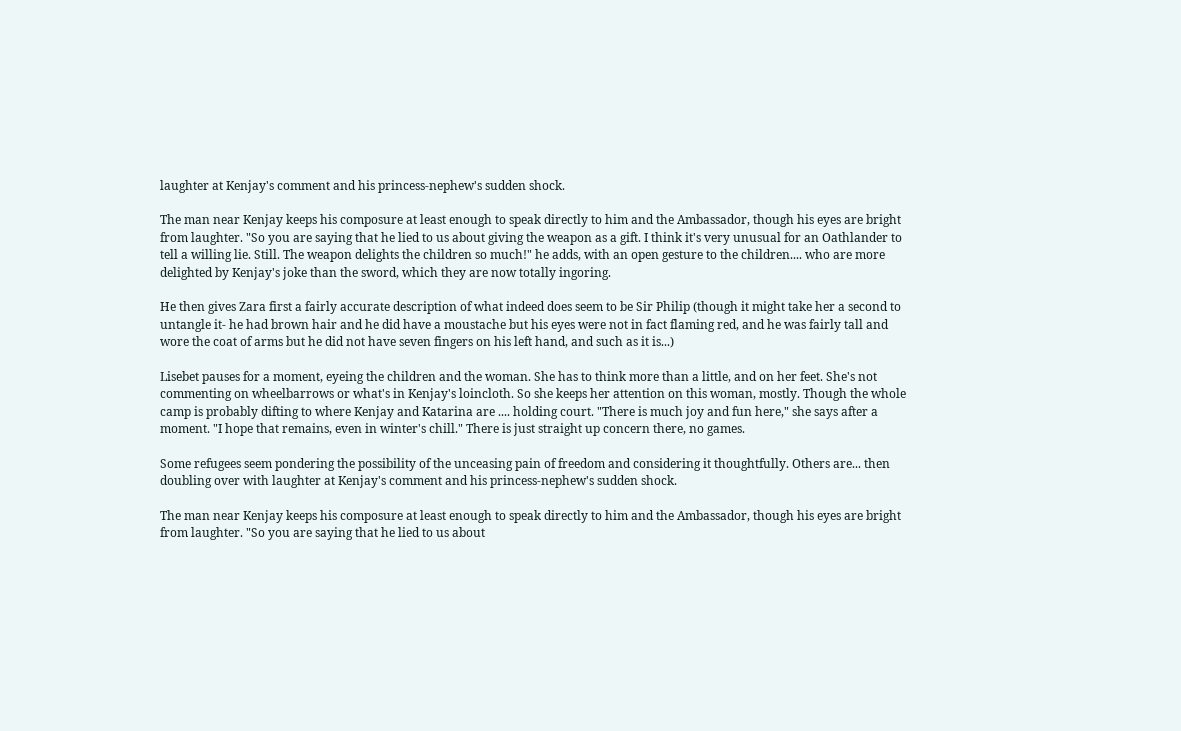laughter at Kenjay's comment and his princess-nephew's sudden shock.

The man near Kenjay keeps his composure at least enough to speak directly to him and the Ambassador, though his eyes are bright from laughter. "So you are saying that he lied to us about giving the weapon as a gift. I think it's very unusual for an Oathlander to tell a willing lie. Still. The weapon delights the children so much!" he adds, with an open gesture to the children.... who are more delighted by Kenjay's joke than the sword, which they are now totally ingoring.

He then gives Zara first a fairly accurate description of what indeed does seem to be Sir Philip (though it might take her a second to untangle it- he had brown hair and he did have a moustache but his eyes were not in fact flaming red, and he was fairly tall and wore the coat of arms but he did not have seven fingers on his left hand, and such as it is...)

Lisebet pauses for a moment, eyeing the children and the woman. She has to think more than a little, and on her feet. She's not commenting on wheelbarrows or what's in Kenjay's loincloth. So she keeps her attention on this woman, mostly. Though the whole camp is probably difting to where Kenjay and Katarina are .... holding court. "There is much joy and fun here," she says after a moment. "I hope that remains, even in winter's chill." There is just straight up concern there, no games.

Some refugees seem pondering the possibility of the unceasing pain of freedom and considering it thoughtfully. Others are... then doubling over with laughter at Kenjay's comment and his princess-nephew's sudden shock.

The man near Kenjay keeps his composure at least enough to speak directly to him and the Ambassador, though his eyes are bright from laughter. "So you are saying that he lied to us about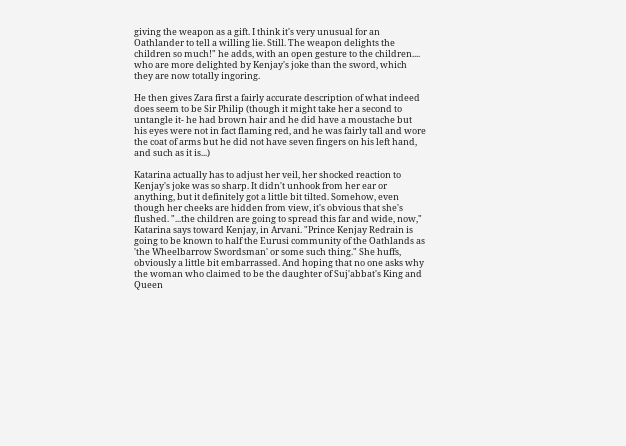giving the weapon as a gift. I think it's very unusual for an Oathlander to tell a willing lie. Still. The weapon delights the children so much!" he adds, with an open gesture to the children.... who are more delighted by Kenjay's joke than the sword, which they are now totally ingoring.

He then gives Zara first a fairly accurate description of what indeed does seem to be Sir Philip (though it might take her a second to untangle it- he had brown hair and he did have a moustache but his eyes were not in fact flaming red, and he was fairly tall and wore the coat of arms but he did not have seven fingers on his left hand, and such as it is...)

Katarina actually has to adjust her veil, her shocked reaction to Kenjay's joke was so sharp. It didn't unhook from her ear or anything, but it definitely got a little bit tilted. Somehow, even though her cheeks are hidden from view, it's obvious that she's flushed. "...the children are going to spread this far and wide, now," Katarina says toward Kenjay, in Arvani. "Prince Kenjay Redrain is going to be known to half the Eurusi community of the Oathlands as 'the Wheelbarrow Swordsman' or some such thing." She huffs, obviously a little bit embarrassed. And hoping that no one asks why the woman who claimed to be the daughter of Suj'abbat's King and Queen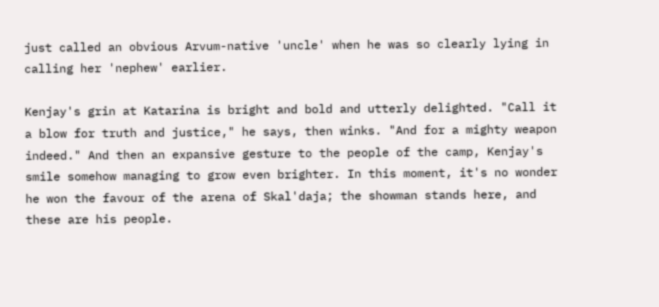just called an obvious Arvum-native 'uncle' when he was so clearly lying in calling her 'nephew' earlier.

Kenjay's grin at Katarina is bright and bold and utterly delighted. "Call it a blow for truth and justice," he says, then winks. "And for a mighty weapon indeed." And then an expansive gesture to the people of the camp, Kenjay's smile somehow managing to grow even brighter. In this moment, it's no wonder he won the favour of the arena of Skal'daja; the showman stands here, and these are his people.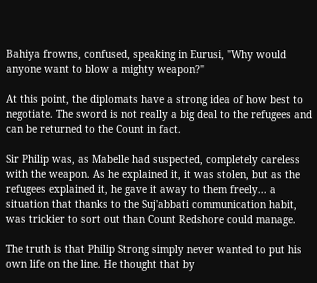Bahiya frowns, confused, speaking in Eurusi, "Why would anyone want to blow a mighty weapon?"

At this point, the diplomats have a strong idea of how best to negotiate. The sword is not really a big deal to the refugees and can be returned to the Count in fact.

Sir Philip was, as Mabelle had suspected, completely careless with the weapon. As he explained it, it was stolen, but as the refugees explained it, he gave it away to them freely... a situation that thanks to the Suj'abbati communication habit, was trickier to sort out than Count Redshore could manage.

The truth is that Philip Strong simply never wanted to put his own life on the line. He thought that by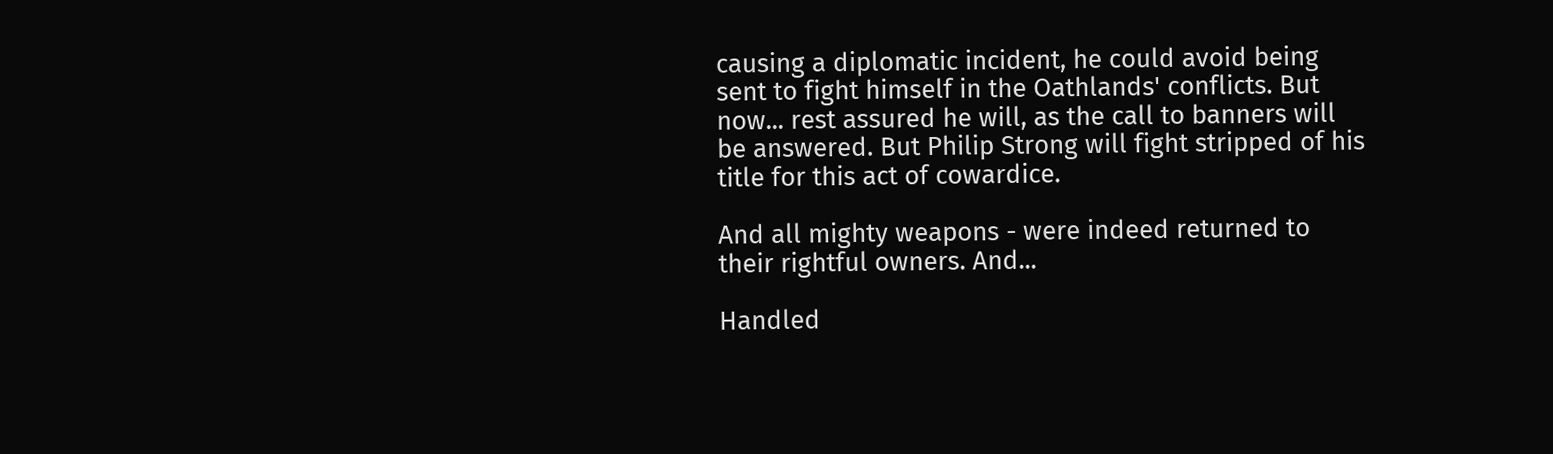causing a diplomatic incident, he could avoid being sent to fight himself in the Oathlands' conflicts. But now... rest assured he will, as the call to banners will be answered. But Philip Strong will fight stripped of his title for this act of cowardice.

And all mighty weapons - were indeed returned to their rightful owners. And...

Handled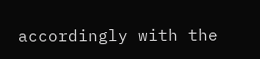accordingly with the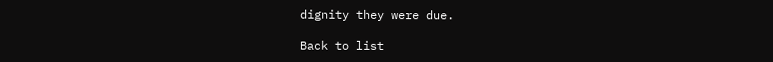dignity they were due.

Back to list